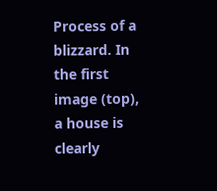Process of a blizzard. In the first image (top), a house is clearly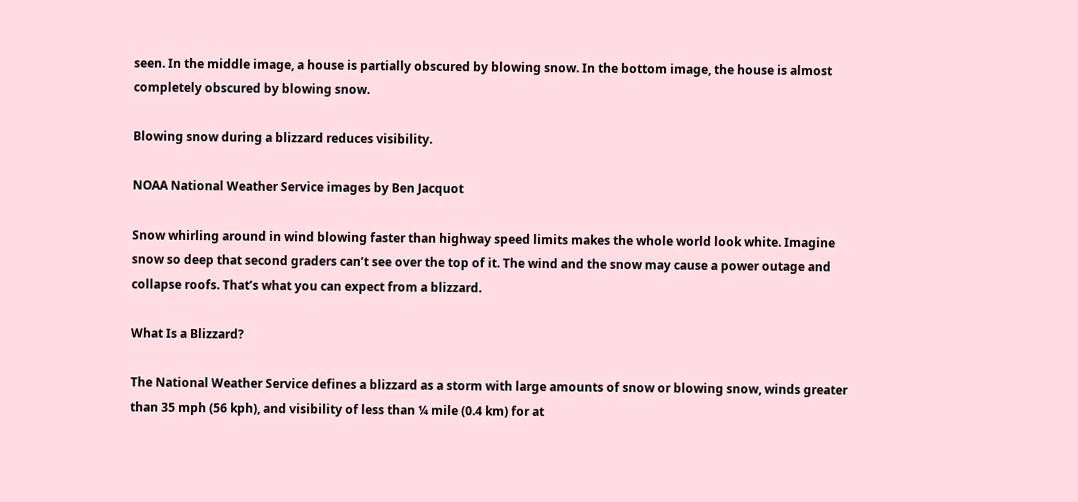seen. In the middle image, a house is partially obscured by blowing snow. In the bottom image, the house is almost completely obscured by blowing snow.

Blowing snow during a blizzard reduces visibility.

NOAA National Weather Service images by Ben Jacquot

Snow whirling around in wind blowing faster than highway speed limits makes the whole world look white. Imagine snow so deep that second graders can’t see over the top of it. The wind and the snow may cause a power outage and collapse roofs. That’s what you can expect from a blizzard.

What Is a Blizzard?

The National Weather Service defines a blizzard as a storm with large amounts of snow or blowing snow, winds greater than 35 mph (56 kph), and visibility of less than ¼ mile (0.4 km) for at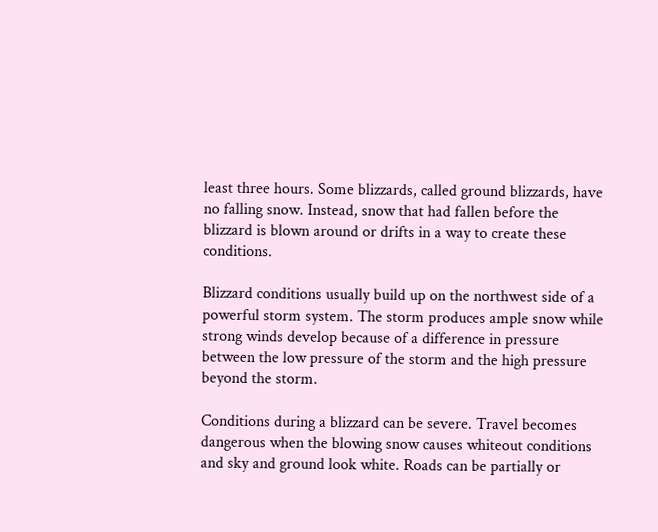least three hours. Some blizzards, called ground blizzards, have no falling snow. Instead, snow that had fallen before the blizzard is blown around or drifts in a way to create these conditions.

Blizzard conditions usually build up on the northwest side of a powerful storm system. The storm produces ample snow while strong winds develop because of a difference in pressure between the low pressure of the storm and the high pressure beyond the storm.

Conditions during a blizzard can be severe. Travel becomes dangerous when the blowing snow causes whiteout conditions and sky and ground look white. Roads can be partially or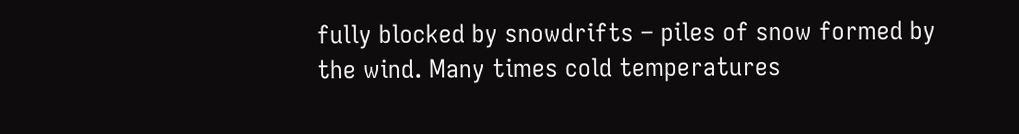fully blocked by snowdrifts – piles of snow formed by the wind. Many times cold temperatures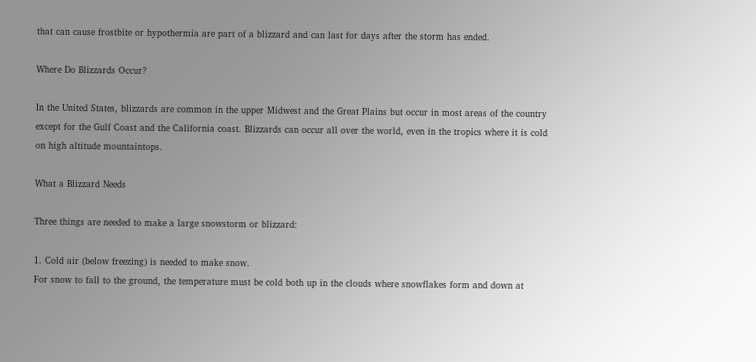that can cause frostbite or hypothermia are part of a blizzard and can last for days after the storm has ended.

Where Do Blizzards Occur?

In the United States, blizzards are common in the upper Midwest and the Great Plains but occur in most areas of the country except for the Gulf Coast and the California coast. Blizzards can occur all over the world, even in the tropics where it is cold on high altitude mountaintops.

What a Blizzard Needs

Three things are needed to make a large snowstorm or blizzard:

1. Cold air (below freezing) is needed to make snow.
For snow to fall to the ground, the temperature must be cold both up in the clouds where snowflakes form and down at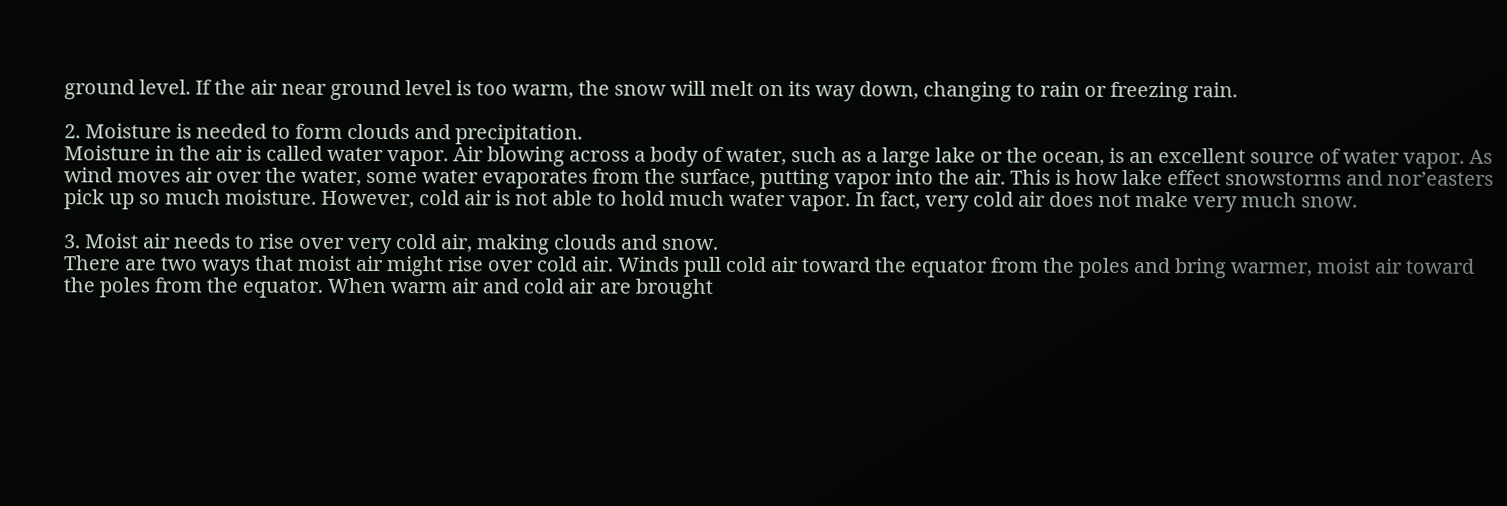ground level. If the air near ground level is too warm, the snow will melt on its way down, changing to rain or freezing rain.

2. Moisture is needed to form clouds and precipitation.
Moisture in the air is called water vapor. Air blowing across a body of water, such as a large lake or the ocean, is an excellent source of water vapor. As wind moves air over the water, some water evaporates from the surface, putting vapor into the air. This is how lake effect snowstorms and nor’easters pick up so much moisture. However, cold air is not able to hold much water vapor. In fact, very cold air does not make very much snow.

3. Moist air needs to rise over very cold air, making clouds and snow.
There are two ways that moist air might rise over cold air. Winds pull cold air toward the equator from the poles and bring warmer, moist air toward the poles from the equator. When warm air and cold air are brought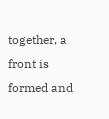together, a front is formed and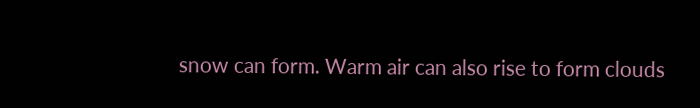snow can form. Warm air can also rise to form clouds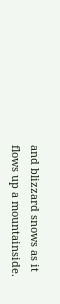and blizzard snows as it flows up a mountainside.